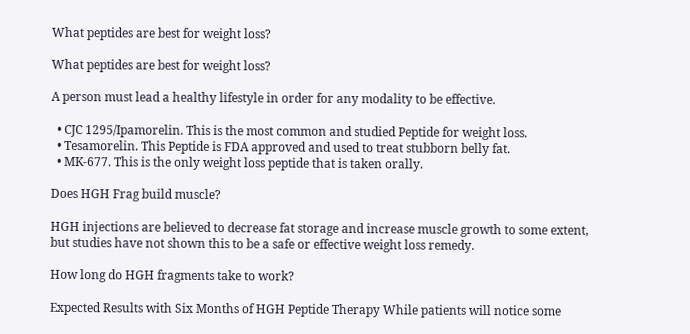What peptides are best for weight loss?

What peptides are best for weight loss?

A person must lead a healthy lifestyle in order for any modality to be effective.

  • CJC 1295/Ipamorelin. This is the most common and studied Peptide for weight loss.
  • Tesamorelin. This Peptide is FDA approved and used to treat stubborn belly fat.
  • MK-677. This is the only weight loss peptide that is taken orally.

Does HGH Frag build muscle?

HGH injections are believed to decrease fat storage and increase muscle growth to some extent, but studies have not shown this to be a safe or effective weight loss remedy.

How long do HGH fragments take to work?

Expected Results with Six Months of HGH Peptide Therapy While patients will notice some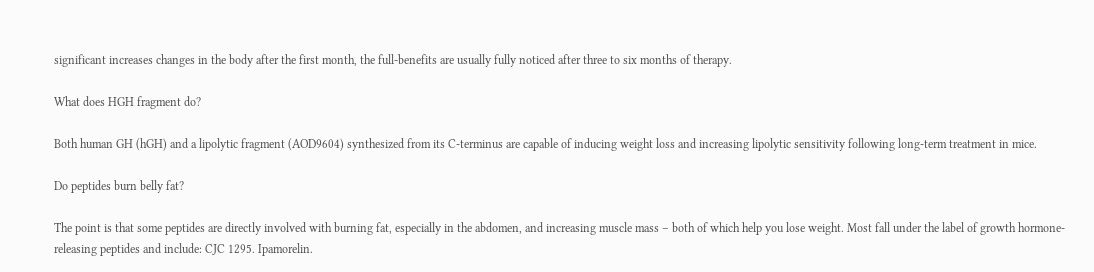significant increases changes in the body after the first month, the full-benefits are usually fully noticed after three to six months of therapy.

What does HGH fragment do?

Both human GH (hGH) and a lipolytic fragment (AOD9604) synthesized from its C-terminus are capable of inducing weight loss and increasing lipolytic sensitivity following long-term treatment in mice.

Do peptides burn belly fat?

The point is that some peptides are directly involved with burning fat, especially in the abdomen, and increasing muscle mass – both of which help you lose weight. Most fall under the label of growth hormone-releasing peptides and include: CJC 1295. Ipamorelin.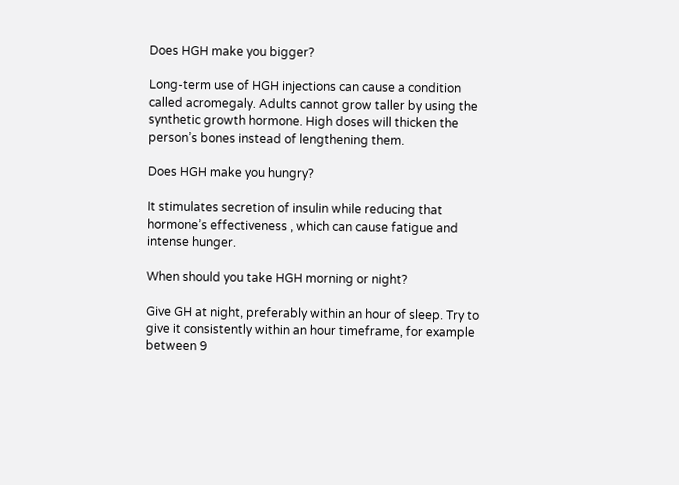Does HGH make you bigger?

Long-term use of HGH injections can cause a condition called acromegaly. Adults cannot grow taller by using the synthetic growth hormone. High doses will thicken the person’s bones instead of lengthening them.

Does HGH make you hungry?

It stimulates secretion of insulin while reducing that hormone’s effectiveness , which can cause fatigue and intense hunger.

When should you take HGH morning or night?

Give GH at night, preferably within an hour of sleep. Try to give it consistently within an hour timeframe, for example between 9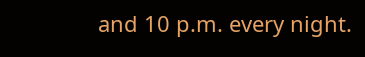and 10 p.m. every night.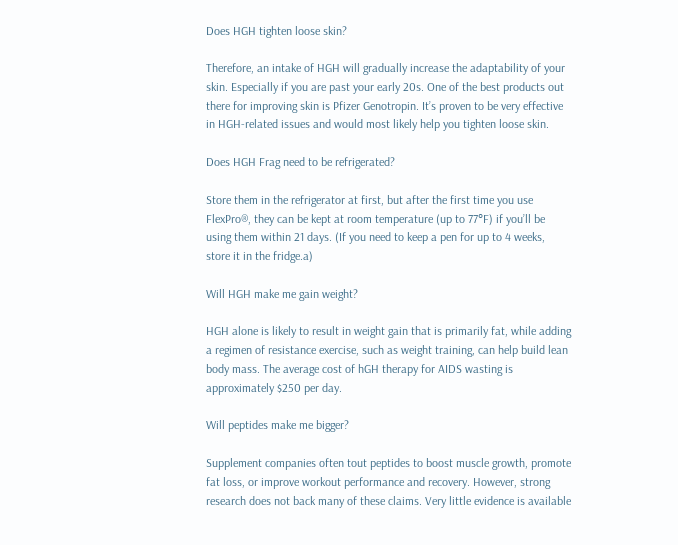Does HGH tighten loose skin?

Therefore, an intake of HGH will gradually increase the adaptability of your skin. Especially if you are past your early 20s. One of the best products out there for improving skin is Pfizer Genotropin. It’s proven to be very effective in HGH-related issues and would most likely help you tighten loose skin.

Does HGH Frag need to be refrigerated?

Store them in the refrigerator at first, but after the first time you use FlexPro®, they can be kept at room temperature (up to 77°F) if you’ll be using them within 21 days. (If you need to keep a pen for up to 4 weeks, store it in the fridge.a)

Will HGH make me gain weight?

HGH alone is likely to result in weight gain that is primarily fat, while adding a regimen of resistance exercise, such as weight training, can help build lean body mass. The average cost of hGH therapy for AIDS wasting is approximately $250 per day.

Will peptides make me bigger?

Supplement companies often tout peptides to boost muscle growth, promote fat loss, or improve workout performance and recovery. However, strong research does not back many of these claims. Very little evidence is available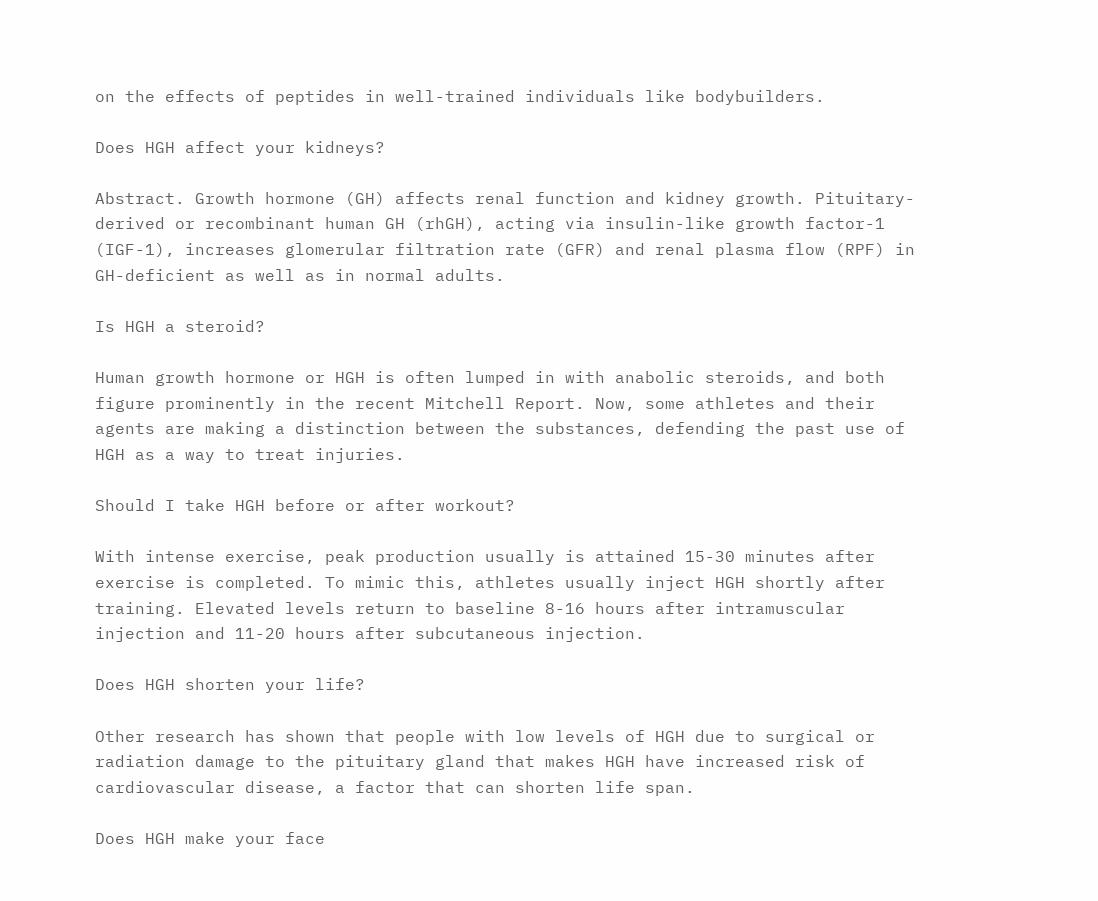on the effects of peptides in well-trained individuals like bodybuilders.

Does HGH affect your kidneys?

Abstract. Growth hormone (GH) affects renal function and kidney growth. Pituitary-derived or recombinant human GH (rhGH), acting via insulin-like growth factor-1 (IGF-1), increases glomerular filtration rate (GFR) and renal plasma flow (RPF) in GH-deficient as well as in normal adults.

Is HGH a steroid?

Human growth hormone or HGH is often lumped in with anabolic steroids, and both figure prominently in the recent Mitchell Report. Now, some athletes and their agents are making a distinction between the substances, defending the past use of HGH as a way to treat injuries.

Should I take HGH before or after workout?

With intense exercise, peak production usually is attained 15-30 minutes after exercise is completed. To mimic this, athletes usually inject HGH shortly after training. Elevated levels return to baseline 8-16 hours after intramuscular injection and 11-20 hours after subcutaneous injection.

Does HGH shorten your life?

Other research has shown that people with low levels of HGH due to surgical or radiation damage to the pituitary gland that makes HGH have increased risk of cardiovascular disease, a factor that can shorten life span.

Does HGH make your face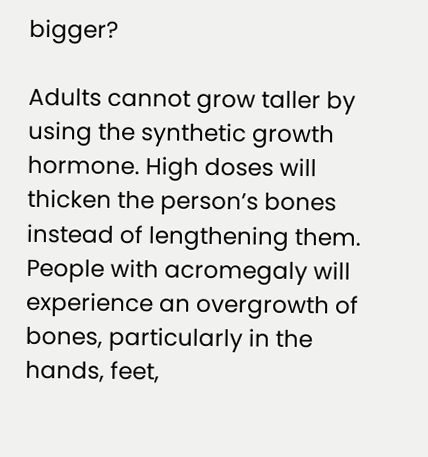bigger?

Adults cannot grow taller by using the synthetic growth hormone. High doses will thicken the person’s bones instead of lengthening them. People with acromegaly will experience an overgrowth of bones, particularly in the hands, feet,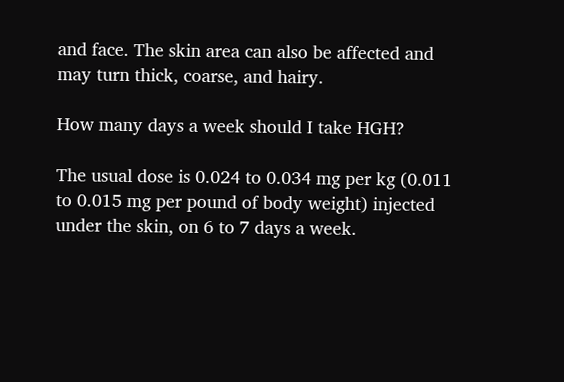and face. The skin area can also be affected and may turn thick, coarse, and hairy.

How many days a week should I take HGH?

The usual dose is 0.024 to 0.034 mg per kg (0.011 to 0.015 mg per pound of body weight) injected under the skin, on 6 to 7 days a week.